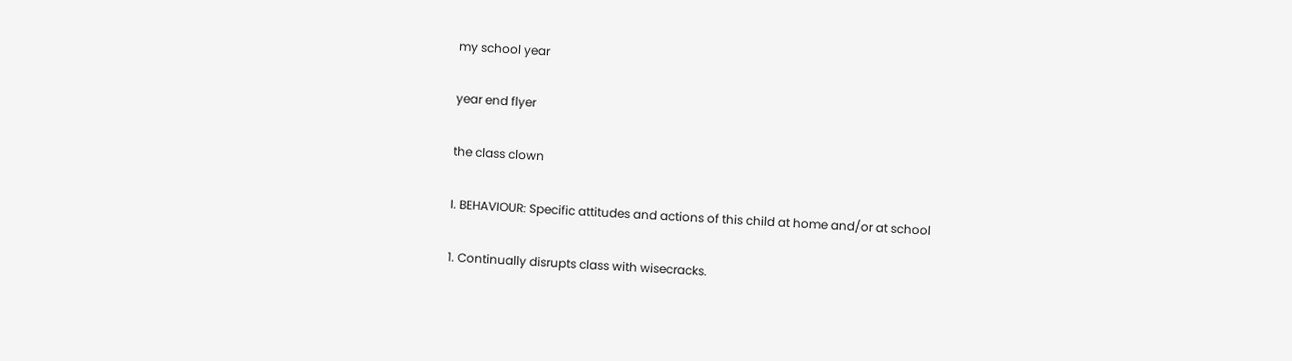my school year

year end flyer

the class clown

I. BEHAVIOUR: Specific attitudes and actions of this child at home and/or at school

1. Continually disrupts class with wisecracks.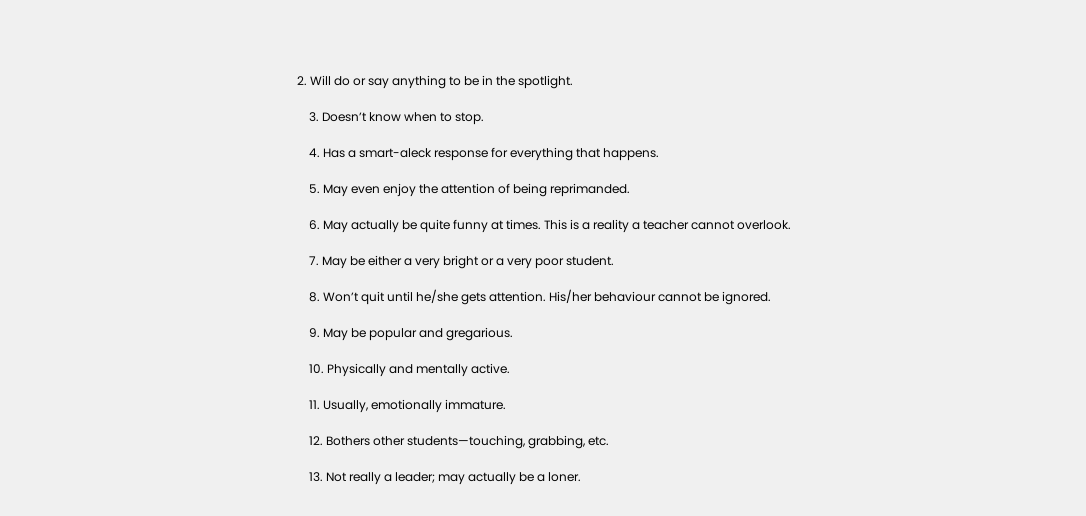2. Will do or say anything to be in the spotlight.

    3. Doesn’t know when to stop.

    4. Has a smart-aleck response for everything that happens.

    5. May even enjoy the attention of being reprimanded.

    6. May actually be quite funny at times. This is a reality a teacher cannot overlook.

    7. May be either a very bright or a very poor student.

    8. Won’t quit until he/she gets attention. His/her behaviour cannot be ignored.

    9. May be popular and gregarious.

    10. Physically and mentally active.

    11. Usually, emotionally immature.

    12. Bothers other students—touching, grabbing, etc.

    13. Not really a leader; may actually be a loner.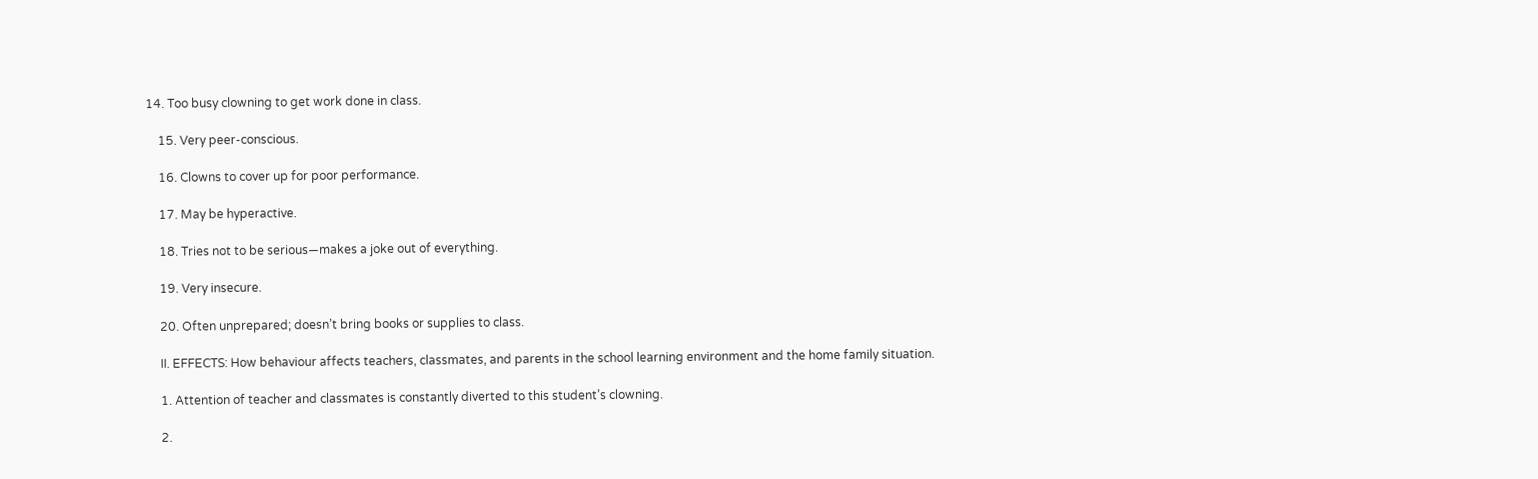14. Too busy clowning to get work done in class.

    15. Very peer-conscious.

    16. Clowns to cover up for poor performance.

    17. May be hyperactive.

    18. Tries not to be serious—makes a joke out of everything.

    19. Very insecure.

    20. Often unprepared; doesn’t bring books or supplies to class.

    II. EFFECTS: How behaviour affects teachers, classmates, and parents in the school learning environment and the home family situation.

    1. Attention of teacher and classmates is constantly diverted to this student’s clowning.

    2.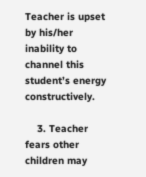Teacher is upset by his/her inability to channel this student’s energy constructively.

    3. Teacher fears other children may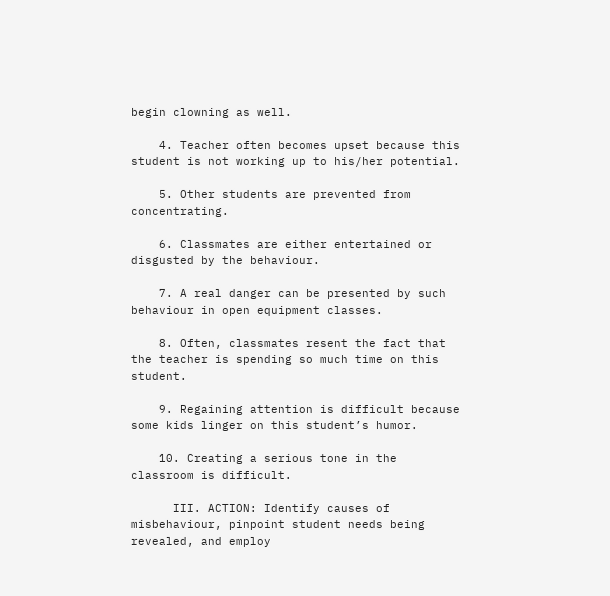begin clowning as well.

    4. Teacher often becomes upset because this student is not working up to his/her potential.

    5. Other students are prevented from concentrating.

    6. Classmates are either entertained or disgusted by the behaviour.

    7. A real danger can be presented by such behaviour in open equipment classes.

    8. Often, classmates resent the fact that the teacher is spending so much time on this student.

    9. Regaining attention is difficult because some kids linger on this student’s humor.

    10. Creating a serious tone in the classroom is difficult.

      III. ACTION: Identify causes of misbehaviour, pinpoint student needs being revealed, and employ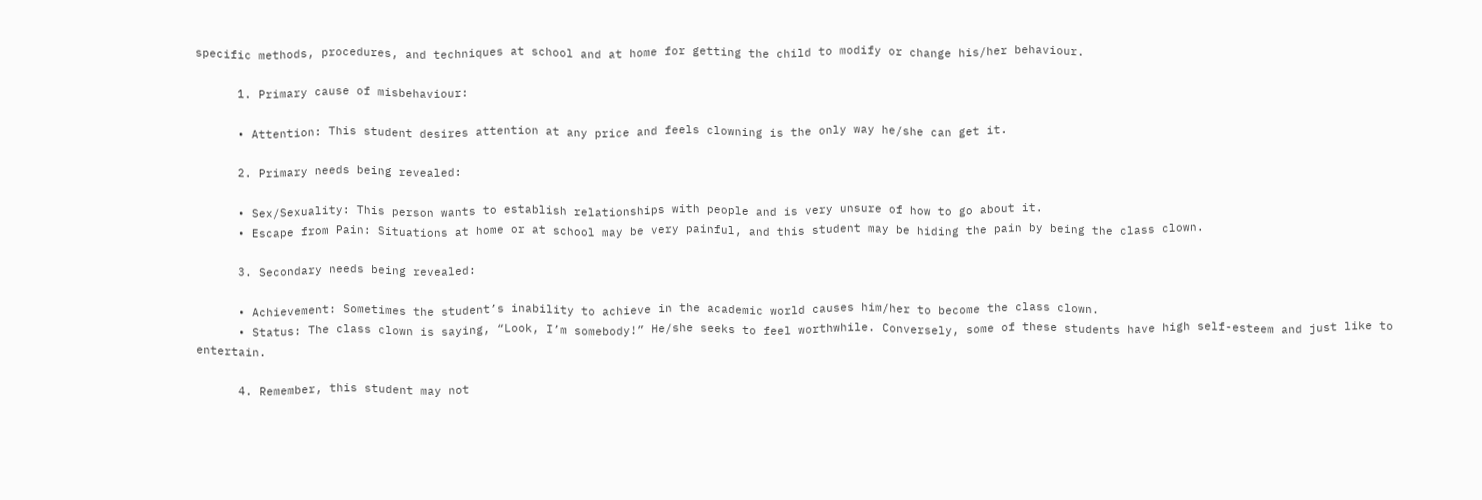specific methods, procedures, and techniques at school and at home for getting the child to modify or change his/her behaviour.

      1. Primary cause of misbehaviour:

      • Attention: This student desires attention at any price and feels clowning is the only way he/she can get it.

      2. Primary needs being revealed:

      • Sex/Sexuality: This person wants to establish relationships with people and is very unsure of how to go about it.
      • Escape from Pain: Situations at home or at school may be very painful, and this student may be hiding the pain by being the class clown.

      3. Secondary needs being revealed:

      • Achievement: Sometimes the student’s inability to achieve in the academic world causes him/her to become the class clown.
      • Status: The class clown is saying, “Look, I’m somebody!” He/she seeks to feel worthwhile. Conversely, some of these students have high self-esteem and just like to entertain.

      4. Remember, this student may not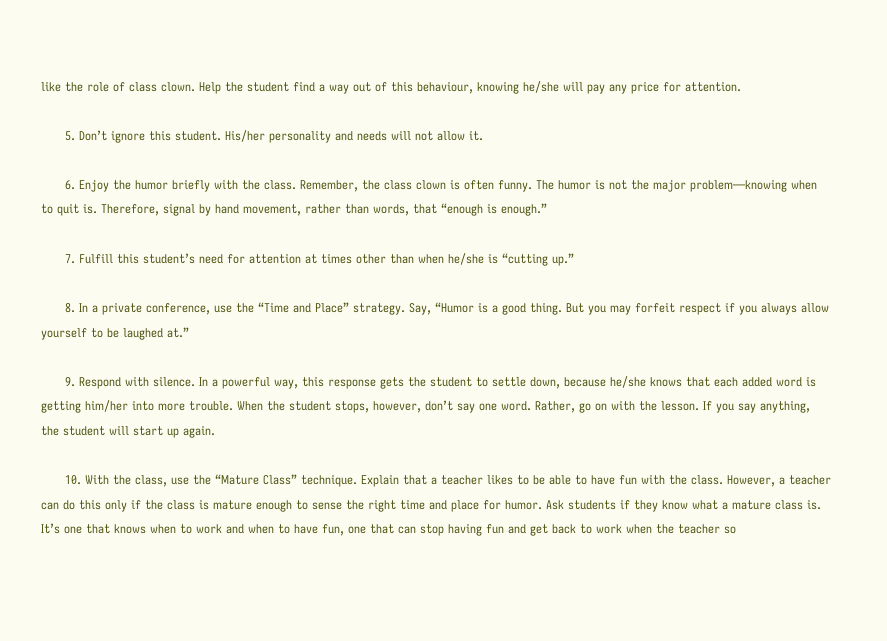like the role of class clown. Help the student find a way out of this behaviour, knowing he/she will pay any price for attention.

      5. Don’t ignore this student. His/her personality and needs will not allow it.

      6. Enjoy the humor briefly with the class. Remember, the class clown is often funny. The humor is not the major problem—knowing when to quit is. Therefore, signal by hand movement, rather than words, that “enough is enough.”

      7. Fulfill this student’s need for attention at times other than when he/she is “cutting up.”

      8. In a private conference, use the “Time and Place” strategy. Say, “Humor is a good thing. But you may forfeit respect if you always allow yourself to be laughed at.”

      9. Respond with silence. In a powerful way, this response gets the student to settle down, because he/she knows that each added word is getting him/her into more trouble. When the student stops, however, don’t say one word. Rather, go on with the lesson. If you say anything, the student will start up again.

      10. With the class, use the “Mature Class” technique. Explain that a teacher likes to be able to have fun with the class. However, a teacher can do this only if the class is mature enough to sense the right time and place for humor. Ask students if they know what a mature class is. It’s one that knows when to work and when to have fun, one that can stop having fun and get back to work when the teacher so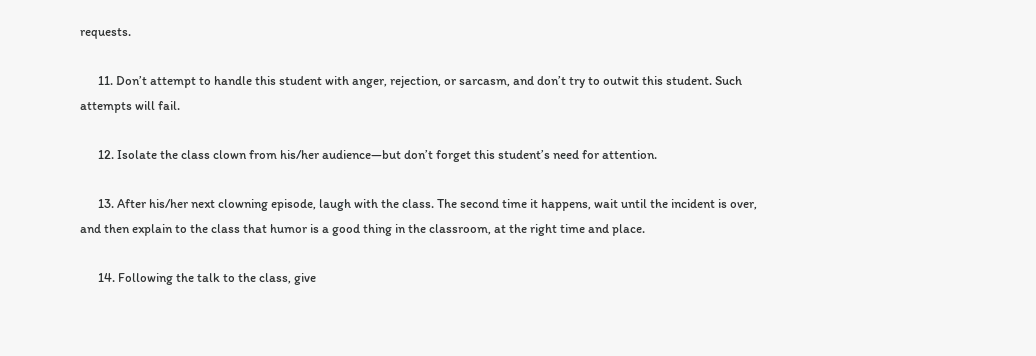requests.

      11. Don’t attempt to handle this student with anger, rejection, or sarcasm, and don’t try to outwit this student. Such attempts will fail.

      12. Isolate the class clown from his/her audience—but don’t forget this student’s need for attention.

      13. After his/her next clowning episode, laugh with the class. The second time it happens, wait until the incident is over, and then explain to the class that humor is a good thing in the classroom, at the right time and place.

      14. Following the talk to the class, give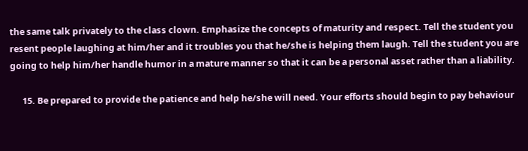the same talk privately to the class clown. Emphasize the concepts of maturity and respect. Tell the student you resent people laughing at him/her and it troubles you that he/she is helping them laugh. Tell the student you are going to help him/her handle humor in a mature manner so that it can be a personal asset rather than a liability.

      15. Be prepared to provide the patience and help he/she will need. Your efforts should begin to pay behaviour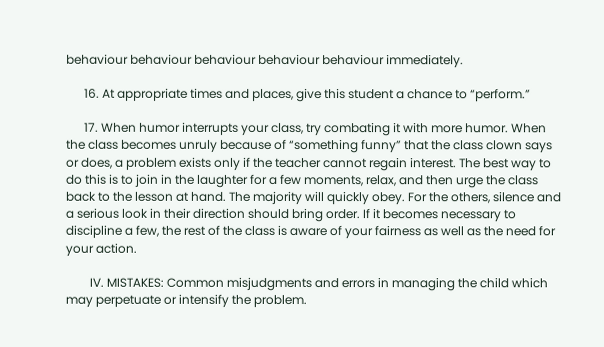behaviour behaviour behaviour behaviour behaviour immediately.

      16. At appropriate times and places, give this student a chance to “perform.”

      17. When humor interrupts your class, try combating it with more humor. When the class becomes unruly because of “something funny” that the class clown says or does, a problem exists only if the teacher cannot regain interest. The best way to do this is to join in the laughter for a few moments, relax, and then urge the class back to the lesson at hand. The majority will quickly obey. For the others, silence and a serious look in their direction should bring order. If it becomes necessary to discipline a few, the rest of the class is aware of your fairness as well as the need for your action.

        IV. MISTAKES: Common misjudgments and errors in managing the child which may perpetuate or intensify the problem.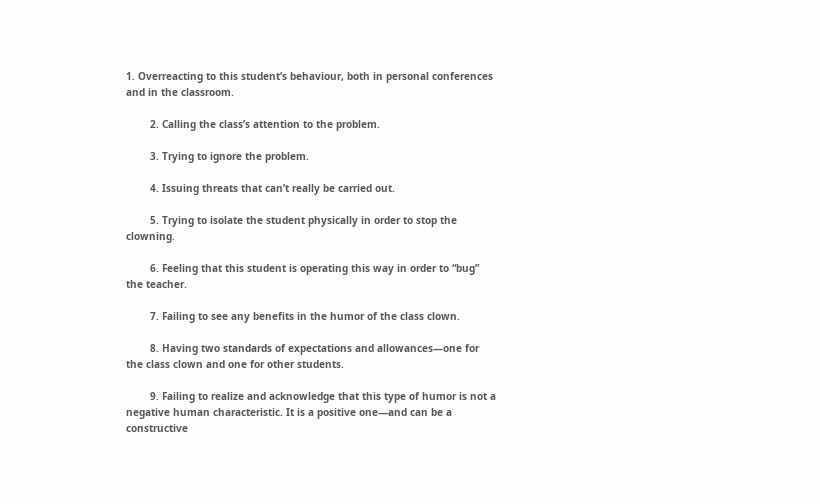1. Overreacting to this student’s behaviour, both in personal conferences and in the classroom.

        2. Calling the class’s attention to the problem.

        3. Trying to ignore the problem.

        4. Issuing threats that can’t really be carried out.

        5. Trying to isolate the student physically in order to stop the clowning.

        6. Feeling that this student is operating this way in order to “bug” the teacher.

        7. Failing to see any benefits in the humor of the class clown.

        8. Having two standards of expectations and allowances—one for the class clown and one for other students.

        9. Failing to realize and acknowledge that this type of humor is not a negative human characteristic. It is a positive one—and can be a constructive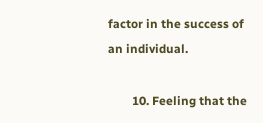factor in the success of an individual.

        10. Feeling that the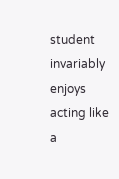student invariably enjoys acting like a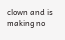clown and is making no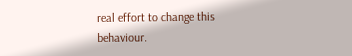real effort to change this behaviour.